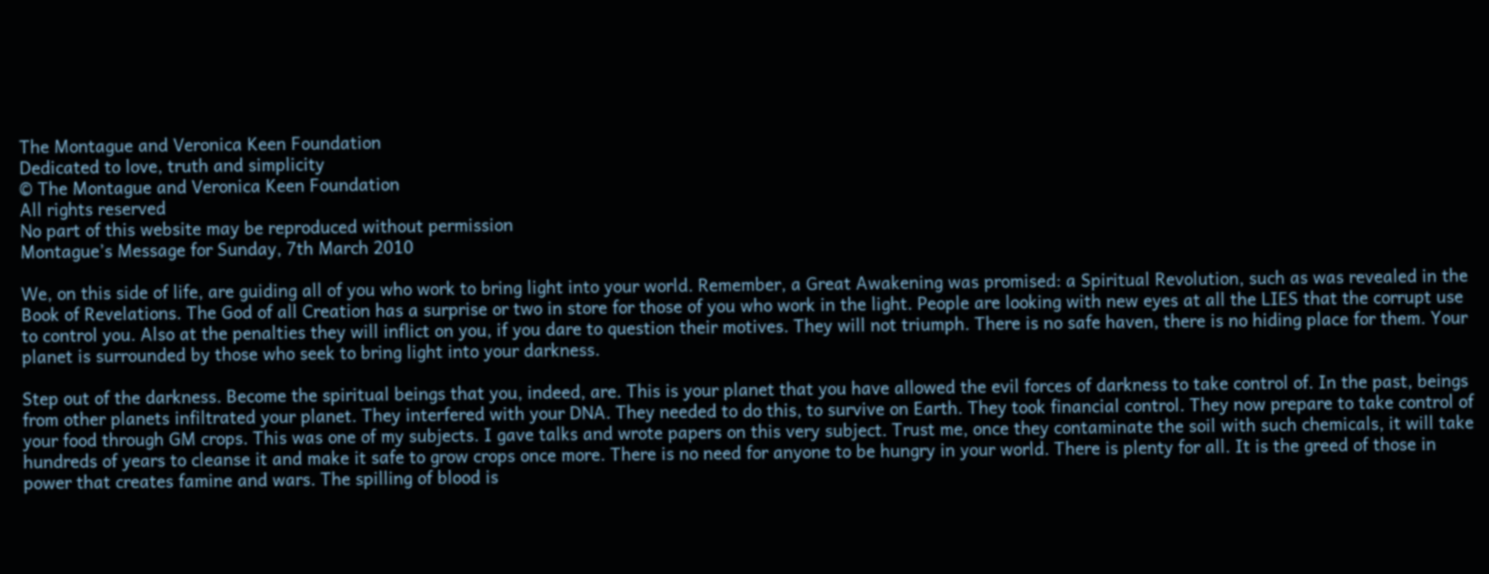The Montague and Veronica Keen Foundation
Dedicated to love, truth and simplicity
© The Montague and Veronica Keen Foundation
All rights reserved
No part of this website may be reproduced without permission
Montague’s Message for Sunday, 7th March 2010

We, on this side of life, are guiding all of you who work to bring light into your world. Remember, a Great Awakening was promised: a Spiritual Revolution, such as was revealed in the Book of Revelations. The God of all Creation has a surprise or two in store for those of you who work in the light. People are looking with new eyes at all the LIES that the corrupt use to control you. Also at the penalties they will inflict on you, if you dare to question their motives. They will not triumph. There is no safe haven, there is no hiding place for them. Your planet is surrounded by those who seek to bring light into your darkness.

Step out of the darkness. Become the spiritual beings that you, indeed, are. This is your planet that you have allowed the evil forces of darkness to take control of. In the past, beings from other planets infiltrated your planet. They interfered with your DNA. They needed to do this, to survive on Earth. They took financial control. They now prepare to take control of your food through GM crops. This was one of my subjects. I gave talks and wrote papers on this very subject. Trust me, once they contaminate the soil with such chemicals, it will take hundreds of years to cleanse it and make it safe to grow crops once more. There is no need for anyone to be hungry in your world. There is plenty for all. It is the greed of those in power that creates famine and wars. The spilling of blood is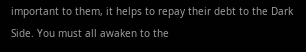important to them, it helps to repay their debt to the Dark Side. You must all awaken to the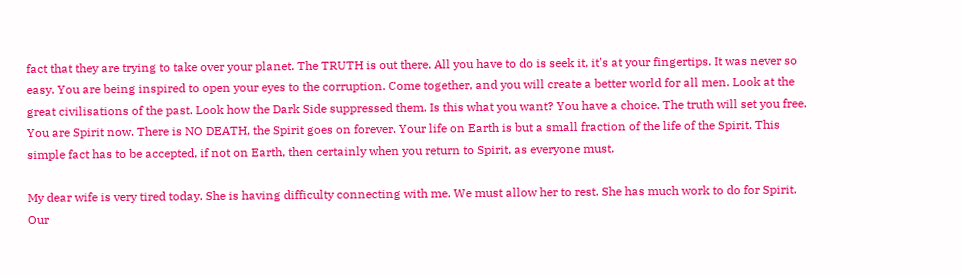fact that they are trying to take over your planet. The TRUTH is out there. All you have to do is seek it, it's at your fingertips. It was never so easy. You are being inspired to open your eyes to the corruption. Come together, and you will create a better world for all men. Look at the great civilisations of the past. Look how the Dark Side suppressed them. Is this what you want? You have a choice. The truth will set you free. You are Spirit now. There is NO DEATH, the Spirit goes on forever. Your life on Earth is but a small fraction of the life of the Spirit. This simple fact has to be accepted, if not on Earth, then certainly when you return to Spirit, as everyone must.

My dear wife is very tired today. She is having difficulty connecting with me. We must allow her to rest. She has much work to do for Spirit. Our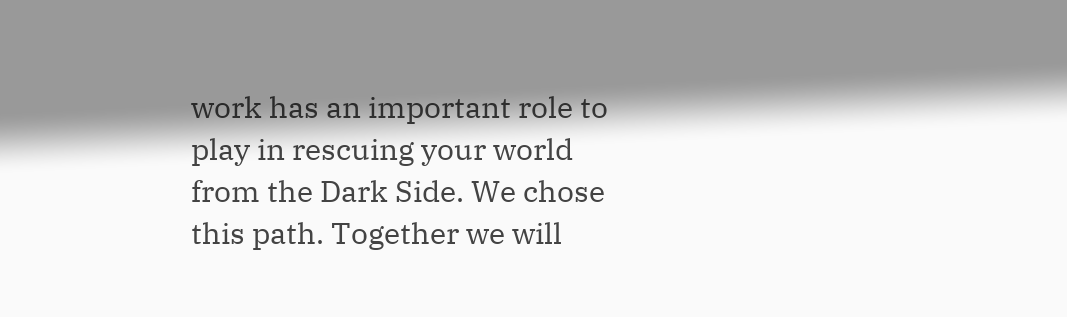work has an important role to play in rescuing your world from the Dark Side. We chose this path. Together we will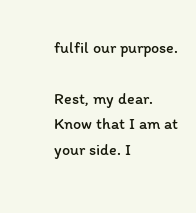fulfil our purpose.

Rest, my dear. Know that I am at your side. I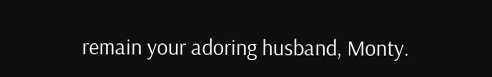remain your adoring husband, Monty.